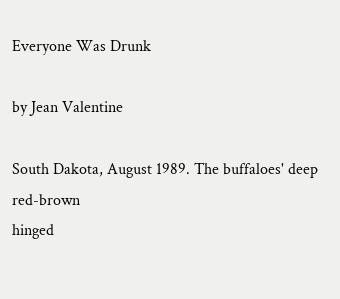Everyone Was Drunk

by Jean Valentine

South Dakota, August 1989. The buffaloes' deep red-brown
hinged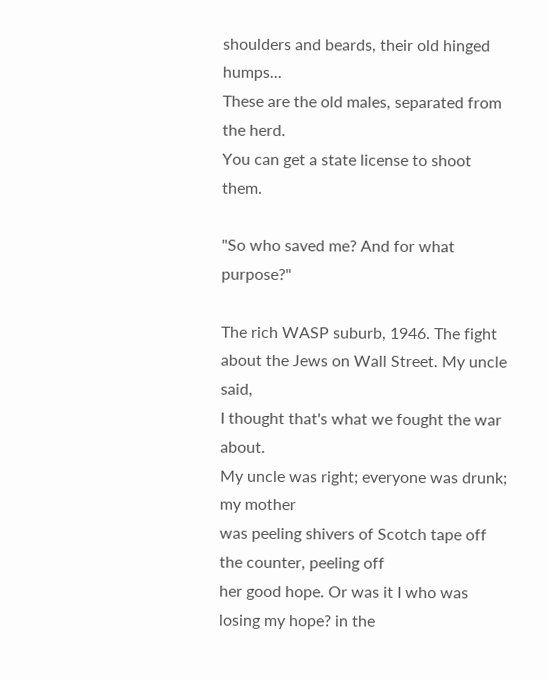shoulders and beards, their old hinged humps...
These are the old males, separated from the herd.
You can get a state license to shoot them.

"So who saved me? And for what purpose?"

The rich WASP suburb, 1946. The fight
about the Jews on Wall Street. My uncle said,
I thought that's what we fought the war about.
My uncle was right; everyone was drunk; my mother
was peeling shivers of Scotch tape off the counter, peeling off
her good hope. Or was it I who was losing my hope? in the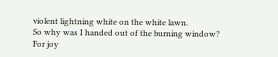violent lightning white on the white lawn.
So why was I handed out of the burning window?
For joy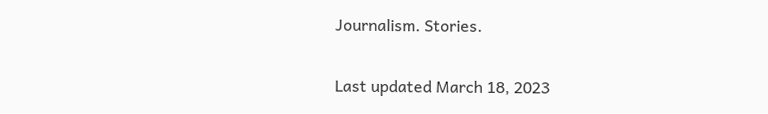Journalism. Stories.

Last updated March 18, 2023